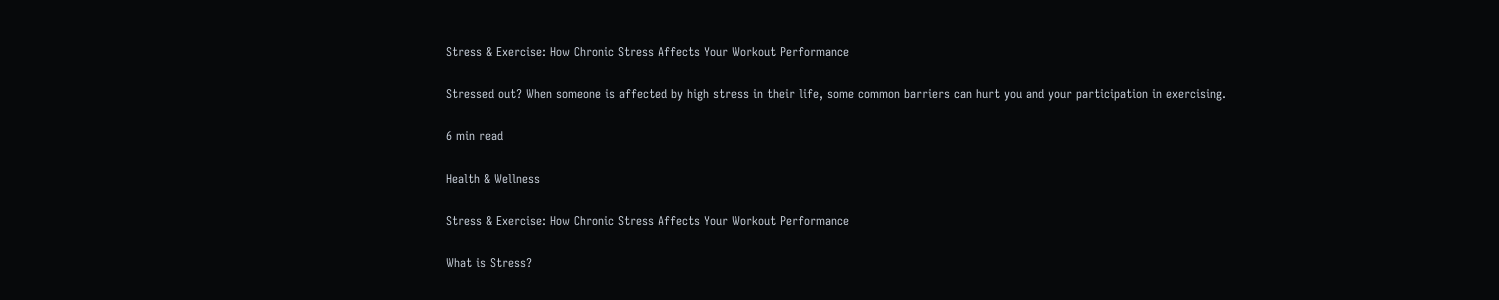Stress & Exercise: How Chronic Stress Affects Your Workout Performance

Stressed out? When someone is affected by high stress in their life, some common barriers can hurt you and your participation in exercising.

6 min read

Health & Wellness

Stress & Exercise: How Chronic Stress Affects Your Workout Performance

What is Stress?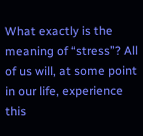What exactly is the meaning of “stress”? All of us will, at some point in our life, experience this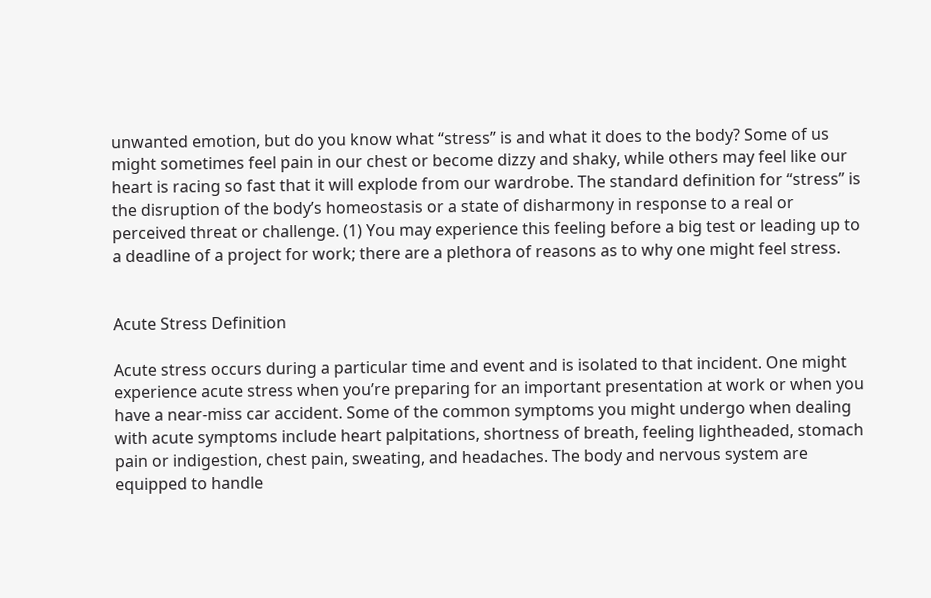unwanted emotion, but do you know what “stress” is and what it does to the body? Some of us might sometimes feel pain in our chest or become dizzy and shaky, while others may feel like our heart is racing so fast that it will explode from our wardrobe. The standard definition for “stress” is the disruption of the body’s homeostasis or a state of disharmony in response to a real or perceived threat or challenge. (1) You may experience this feeling before a big test or leading up to a deadline of a project for work; there are a plethora of reasons as to why one might feel stress.


Acute Stress Definition

Acute stress occurs during a particular time and event and is isolated to that incident. One might experience acute stress when you’re preparing for an important presentation at work or when you have a near-miss car accident. Some of the common symptoms you might undergo when dealing with acute symptoms include heart palpitations, shortness of breath, feeling lightheaded, stomach pain or indigestion, chest pain, sweating, and headaches. The body and nervous system are equipped to handle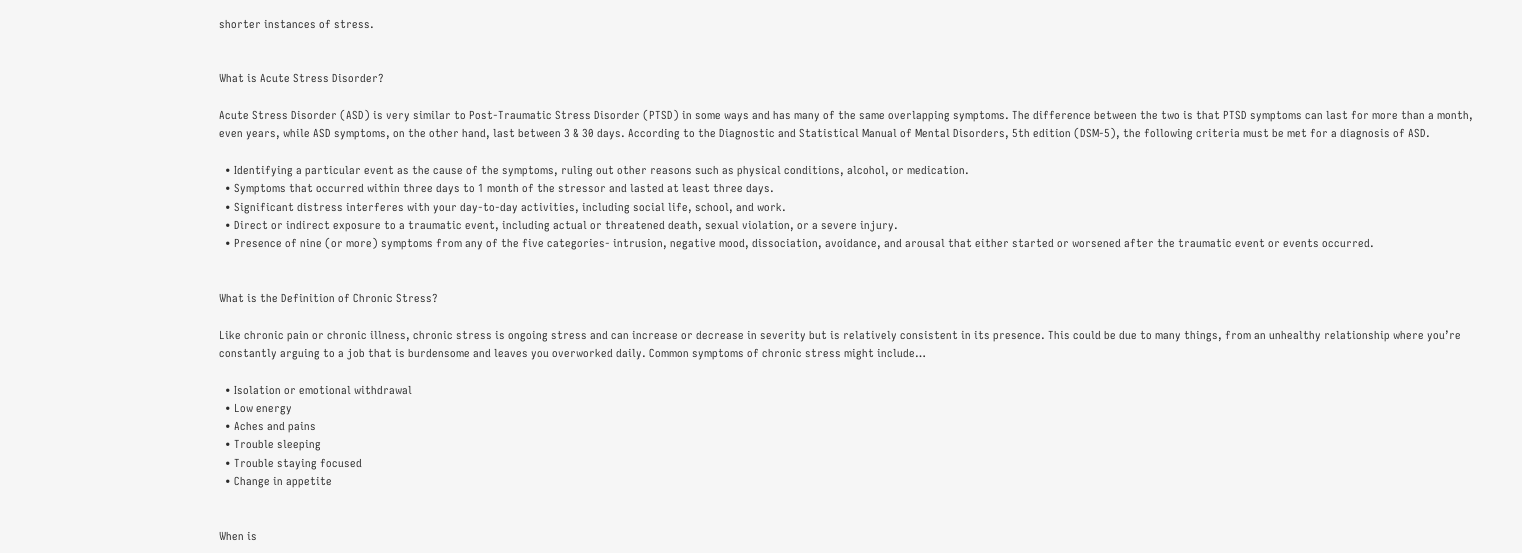shorter instances of stress.


What is Acute Stress Disorder?

Acute Stress Disorder (ASD) is very similar to Post-Traumatic Stress Disorder (PTSD) in some ways and has many of the same overlapping symptoms. The difference between the two is that PTSD symptoms can last for more than a month, even years, while ASD symptoms, on the other hand, last between 3 & 30 days. According to the Diagnostic and Statistical Manual of Mental Disorders, 5th edition (DSM-5), the following criteria must be met for a diagnosis of ASD.

  • Identifying a particular event as the cause of the symptoms, ruling out other reasons such as physical conditions, alcohol, or medication.
  • Symptoms that occurred within three days to 1 month of the stressor and lasted at least three days.
  • Significant distress interferes with your day-to-day activities, including social life, school, and work.
  • Direct or indirect exposure to a traumatic event, including actual or threatened death, sexual violation, or a severe injury.
  • Presence of nine (or more) symptoms from any of the five categories- intrusion, negative mood, dissociation, avoidance, and arousal that either started or worsened after the traumatic event or events occurred.


What is the Definition of Chronic Stress?

Like chronic pain or chronic illness, chronic stress is ongoing stress and can increase or decrease in severity but is relatively consistent in its presence. This could be due to many things, from an unhealthy relationship where you’re constantly arguing to a job that is burdensome and leaves you overworked daily. Common symptoms of chronic stress might include…

  • Isolation or emotional withdrawal
  • Low energy
  • Aches and pains
  • Trouble sleeping
  • Trouble staying focused
  • Change in appetite


When is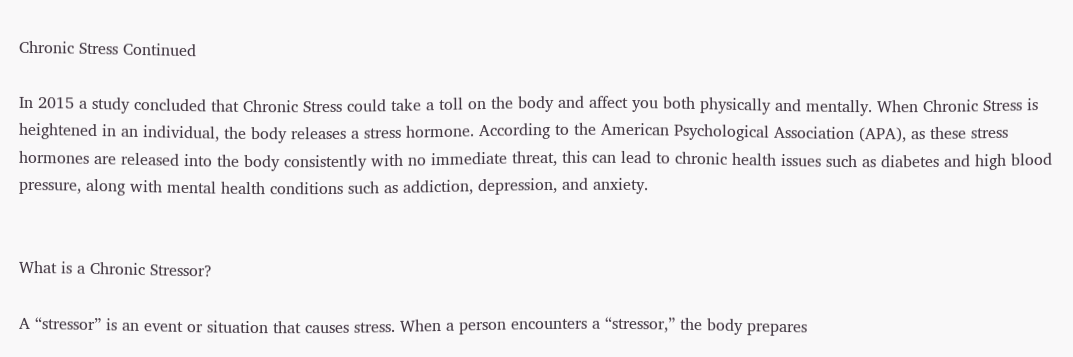Chronic Stress Continued

In 2015 a study concluded that Chronic Stress could take a toll on the body and affect you both physically and mentally. When Chronic Stress is heightened in an individual, the body releases a stress hormone. According to the American Psychological Association (APA), as these stress hormones are released into the body consistently with no immediate threat, this can lead to chronic health issues such as diabetes and high blood pressure, along with mental health conditions such as addiction, depression, and anxiety.


What is a Chronic Stressor?

A “stressor” is an event or situation that causes stress. When a person encounters a “stressor,” the body prepares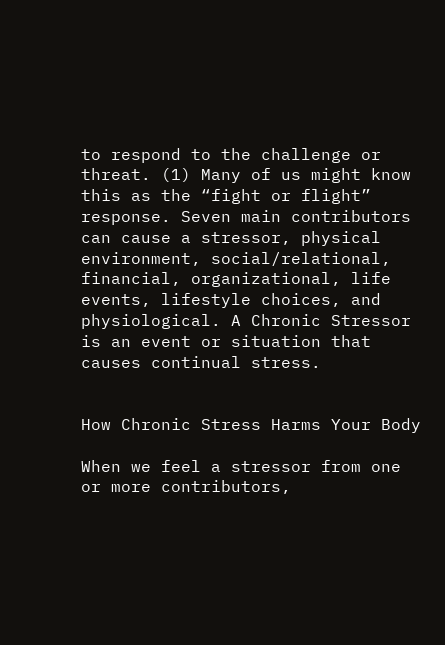to respond to the challenge or threat. (1) Many of us might know this as the “fight or flight” response. Seven main contributors can cause a stressor, physical environment, social/relational, financial, organizational, life events, lifestyle choices, and physiological. A Chronic Stressor is an event or situation that causes continual stress.


How Chronic Stress Harms Your Body

When we feel a stressor from one or more contributors,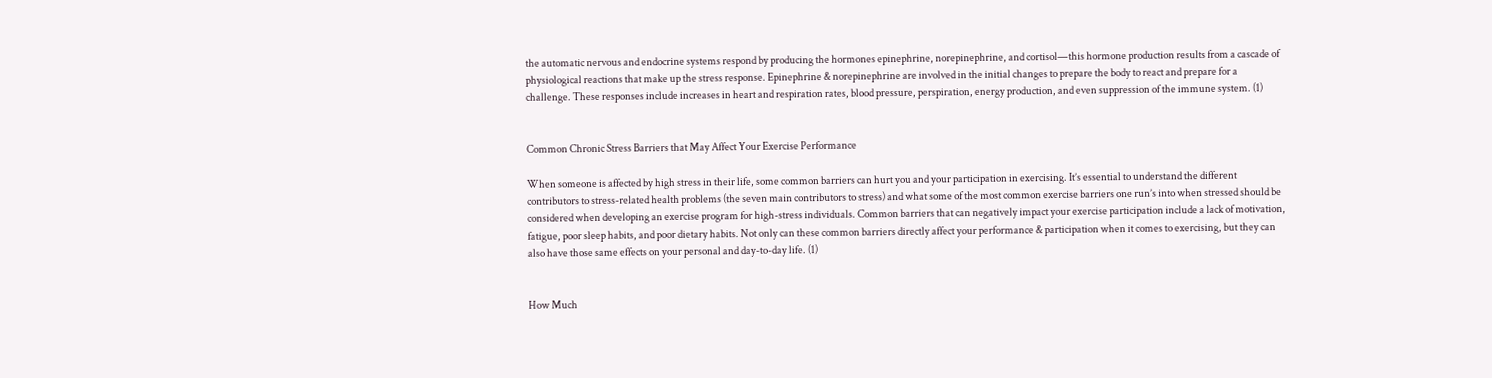the automatic nervous and endocrine systems respond by producing the hormones epinephrine, norepinephrine, and cortisol—this hormone production results from a cascade of physiological reactions that make up the stress response. Epinephrine & norepinephrine are involved in the initial changes to prepare the body to react and prepare for a challenge. These responses include increases in heart and respiration rates, blood pressure, perspiration, energy production, and even suppression of the immune system. (1)


Common Chronic Stress Barriers that May Affect Your Exercise Performance

When someone is affected by high stress in their life, some common barriers can hurt you and your participation in exercising. It’s essential to understand the different contributors to stress-related health problems (the seven main contributors to stress) and what some of the most common exercise barriers one run’s into when stressed should be considered when developing an exercise program for high-stress individuals. Common barriers that can negatively impact your exercise participation include a lack of motivation, fatigue, poor sleep habits, and poor dietary habits. Not only can these common barriers directly affect your performance & participation when it comes to exercising, but they can also have those same effects on your personal and day-to-day life. (1)


How Much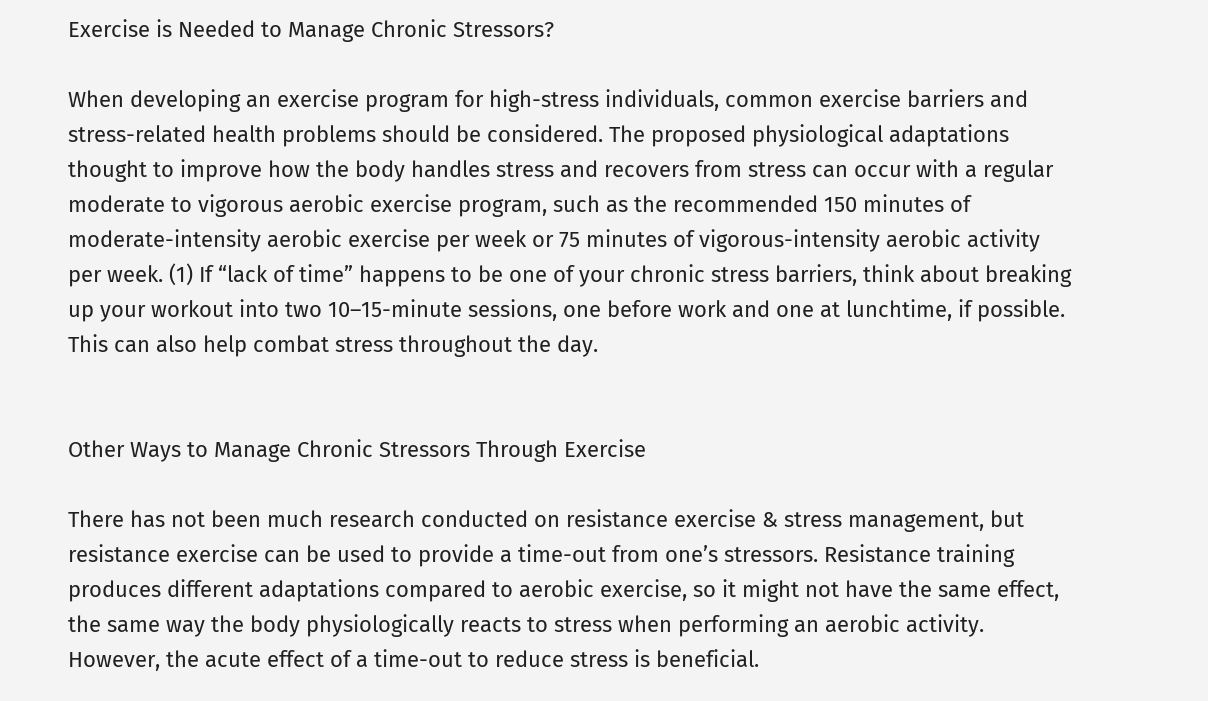Exercise is Needed to Manage Chronic Stressors?

When developing an exercise program for high-stress individuals, common exercise barriers and stress-related health problems should be considered. The proposed physiological adaptations thought to improve how the body handles stress and recovers from stress can occur with a regular moderate to vigorous aerobic exercise program, such as the recommended 150 minutes of moderate-intensity aerobic exercise per week or 75 minutes of vigorous-intensity aerobic activity per week. (1) If “lack of time” happens to be one of your chronic stress barriers, think about breaking up your workout into two 10–15-minute sessions, one before work and one at lunchtime, if possible. This can also help combat stress throughout the day.


Other Ways to Manage Chronic Stressors Through Exercise

There has not been much research conducted on resistance exercise & stress management, but resistance exercise can be used to provide a time-out from one’s stressors. Resistance training produces different adaptations compared to aerobic exercise, so it might not have the same effect, the same way the body physiologically reacts to stress when performing an aerobic activity. However, the acute effect of a time-out to reduce stress is beneficial.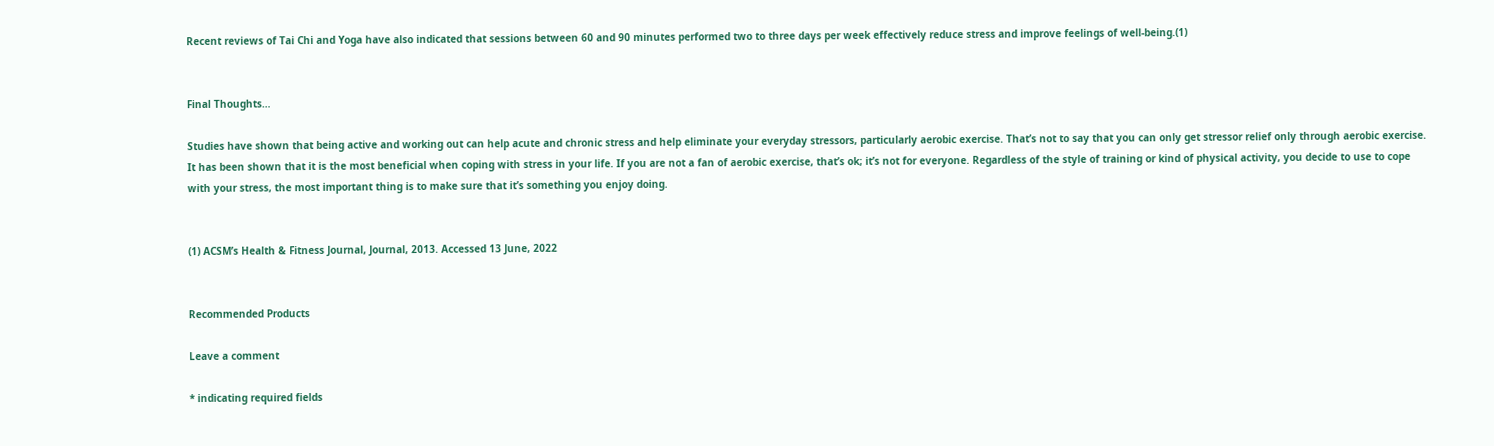Recent reviews of Tai Chi and Yoga have also indicated that sessions between 60 and 90 minutes performed two to three days per week effectively reduce stress and improve feelings of well-being.(1)


Final Thoughts…

Studies have shown that being active and working out can help acute and chronic stress and help eliminate your everyday stressors, particularly aerobic exercise. That’s not to say that you can only get stressor relief only through aerobic exercise. It has been shown that it is the most beneficial when coping with stress in your life. If you are not a fan of aerobic exercise, that’s ok; it’s not for everyone. Regardless of the style of training or kind of physical activity, you decide to use to cope with your stress, the most important thing is to make sure that it’s something you enjoy doing.


(1) ACSM’s Health & Fitness Journal, Journal, 2013. Accessed 13 June, 2022


Recommended Products

Leave a comment

* indicating required fields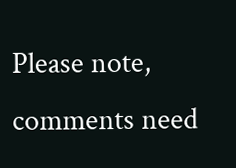Please note, comments need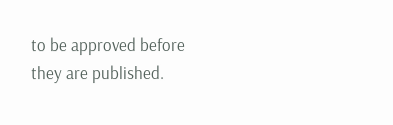to be approved before they are published.